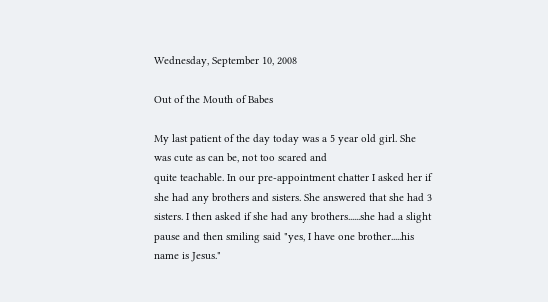Wednesday, September 10, 2008

Out of the Mouth of Babes

My last patient of the day today was a 5 year old girl. She was cute as can be, not too scared and
quite teachable. In our pre-appointment chatter I asked her if she had any brothers and sisters. She answered that she had 3 sisters. I then asked if she had any brothers......she had a slight pause and then smiling said "yes, I have one brother.....his name is Jesus."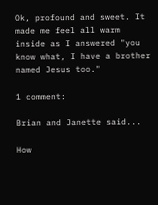Ok, profound and sweet. It made me feel all warm inside as I answered "you know what, I have a brother named Jesus too."

1 comment:

Brian and Janette said...

How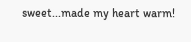sweet...made my heart warm!